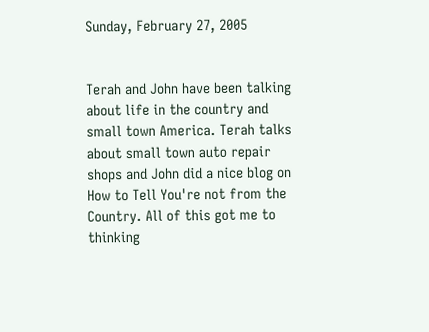Sunday, February 27, 2005


Terah and John have been talking about life in the country and small town America. Terah talks about small town auto repair shops and John did a nice blog on How to Tell You're not from the Country. All of this got me to thinking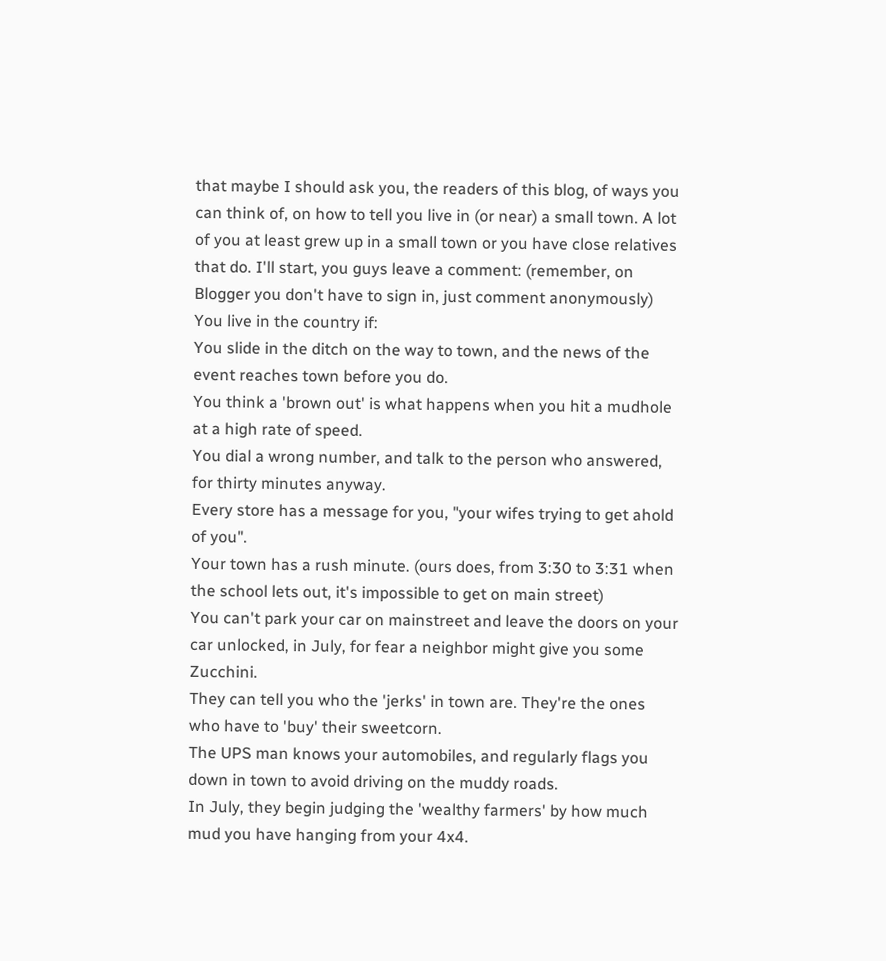that maybe I should ask you, the readers of this blog, of ways you can think of, on how to tell you live in (or near) a small town. A lot of you at least grew up in a small town or you have close relatives that do. I'll start, you guys leave a comment: (remember, on Blogger you don't have to sign in, just comment anonymously)
You live in the country if:
You slide in the ditch on the way to town, and the news of the event reaches town before you do.
You think a 'brown out' is what happens when you hit a mudhole at a high rate of speed.
You dial a wrong number, and talk to the person who answered, for thirty minutes anyway.
Every store has a message for you, "your wifes trying to get ahold of you".
Your town has a rush minute. (ours does, from 3:30 to 3:31 when the school lets out, it's impossible to get on main street)
You can't park your car on mainstreet and leave the doors on your car unlocked, in July, for fear a neighbor might give you some Zucchini.
They can tell you who the 'jerks' in town are. They're the ones who have to 'buy' their sweetcorn.
The UPS man knows your automobiles, and regularly flags you down in town to avoid driving on the muddy roads.
In July, they begin judging the 'wealthy farmers' by how much mud you have hanging from your 4x4.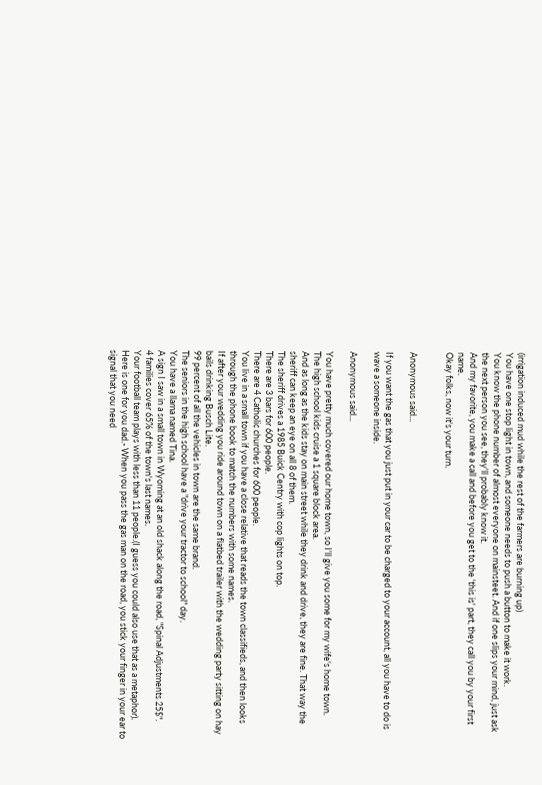(irrigation induced mud while the rest of the farmers are burning up)
You have one stop light in town, and someone needs to push a button to make it work.
You know the phone number of almost everyone on mainsteet. And if one slips your mind, just ask the next person you see, they'll probably know it.
And my favorite, you make a call and before you get to the 'this is' part, they call you by your first name.
Okay folks, now it's your turn.


Anonymous said...

If you want the gas that you just put in your car to be charged to your account, all you have to do is wave a someone inside.

Anonymous said...

You have pretty much covered our home town, so I'll give you some for my wife's home town.
The high school kids cruise a 1 square block area.
And as long as the kids stay on main street while they drink and drive, they are fine. That way the sheriff can keep an eye on all 8 of them.
The sheriff drives a 1985 Buick Centry with cop lights on top.
There are 3 bars for 600 people.
There are 4 Catholic churches for 600 people.
You live in a small town if you have a close relative that reads the town classifieds, and then looks through the phone book to match the numbers with some names.
If after your wedding you ride around town on a flatbed trailer with the wedding party sitting on hay bails drinking Busch Lite.
99 percent of all the vehicles in town are the same brand.
The seniors in the high school have a "drive your tractor to school" day.
You have a llama named Tina.
A sign I saw in a small town in Wyoming at an old shack along the road, "Spinal Adjustments 25$".
4 families cover 65% of the town's last names.
Your football team plays with less than 11 people.(I guess you could also use that as a metaphor).
Here is one for you dad.- When you pass the gas man on the road, you stick your finger in your ear to signal that you need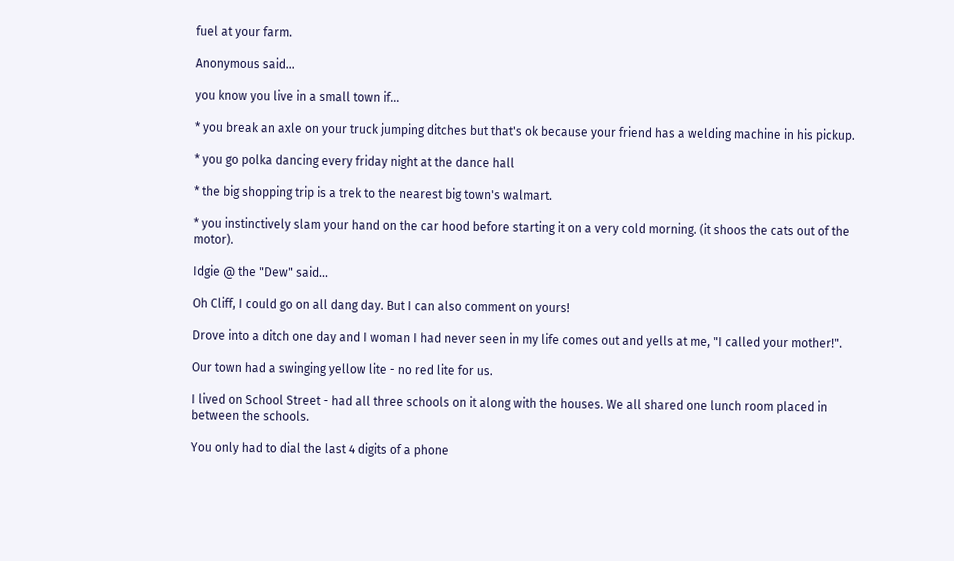fuel at your farm.

Anonymous said...

you know you live in a small town if...

* you break an axle on your truck jumping ditches but that's ok because your friend has a welding machine in his pickup.

* you go polka dancing every friday night at the dance hall

* the big shopping trip is a trek to the nearest big town's walmart.

* you instinctively slam your hand on the car hood before starting it on a very cold morning. (it shoos the cats out of the motor).

Idgie @ the "Dew" said...

Oh Cliff, I could go on all dang day. But I can also comment on yours!

Drove into a ditch one day and I woman I had never seen in my life comes out and yells at me, "I called your mother!".

Our town had a swinging yellow lite - no red lite for us.

I lived on School Street - had all three schools on it along with the houses. We all shared one lunch room placed in between the schools.

You only had to dial the last 4 digits of a phone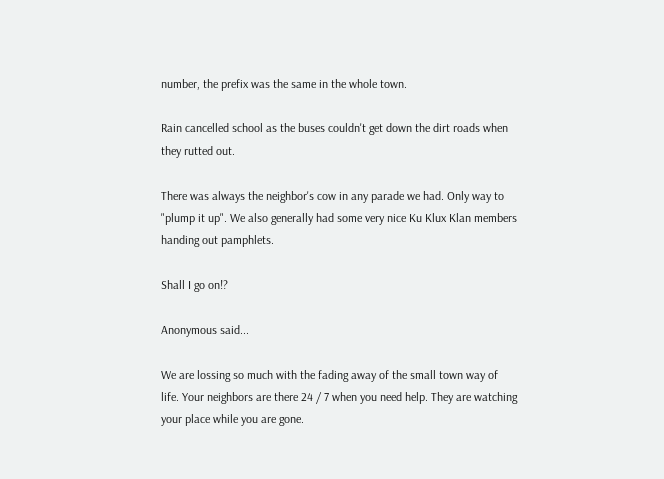number, the prefix was the same in the whole town.

Rain cancelled school as the buses couldn't get down the dirt roads when they rutted out.

There was always the neighbor's cow in any parade we had. Only way to "plump it up". We also generally had some very nice Ku Klux Klan members handing out pamphlets.

Shall I go on!?

Anonymous said...

We are lossing so much with the fading away of the small town way of life. Your neighbors are there 24 / 7 when you need help. They are watching your place while you are gone.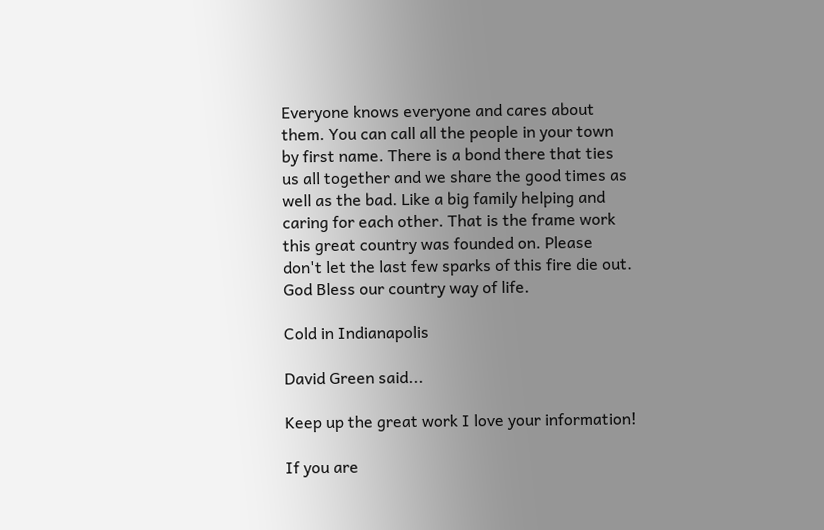Everyone knows everyone and cares about them. You can call all the people in your town by first name. There is a bond there that ties us all together and we share the good times as well as the bad. Like a big family helping and caring for each other. That is the frame work this great country was founded on. Please don't let the last few sparks of this fire die out. God Bless our country way of life.

Cold in Indianapolis

David Green said...

Keep up the great work I love your information!

If you are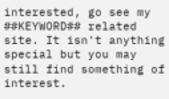interested, go see my ##KEYWORD## related site. It isn't anything special but you may still find something of interest.